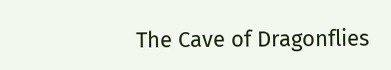The Cave of Dragonflies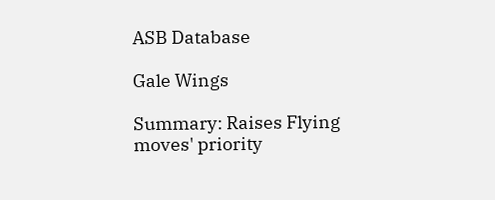ASB Database

Gale Wings

Summary: Raises Flying moves' priority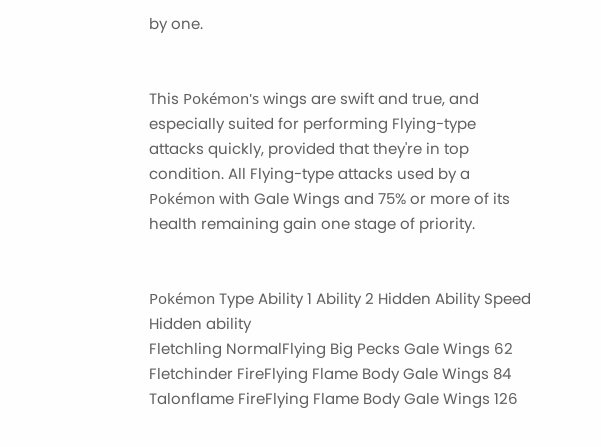by one.


This Pokémon's wings are swift and true, and especially suited for performing Flying-type attacks quickly, provided that they're in top condition. All Flying-type attacks used by a Pokémon with Gale Wings and 75% or more of its health remaining gain one stage of priority.


Pokémon Type Ability 1 Ability 2 Hidden Ability Speed
Hidden ability
Fletchling NormalFlying Big Pecks Gale Wings 62
Fletchinder FireFlying Flame Body Gale Wings 84
Talonflame FireFlying Flame Body Gale Wings 126